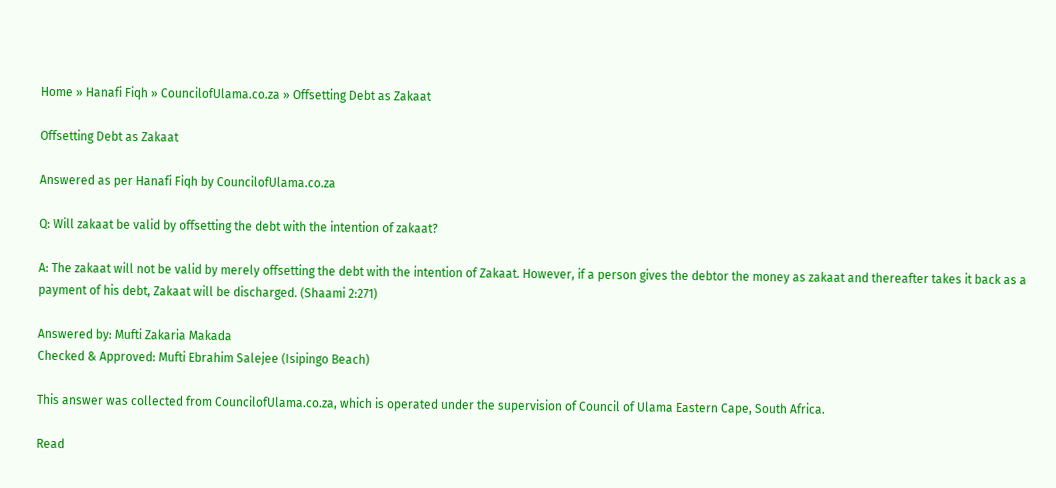Home » Hanafi Fiqh » CouncilofUlama.co.za » Offsetting Debt as Zakaat

Offsetting Debt as Zakaat

Answered as per Hanafi Fiqh by CouncilofUlama.co.za

Q: Will zakaat be valid by offsetting the debt with the intention of zakaat?

A: The zakaat will not be valid by merely offsetting the debt with the intention of Zakaat. However, if a person gives the debtor the money as zakaat and thereafter takes it back as a payment of his debt, Zakaat will be discharged. (Shaami 2:271)

Answered by: Mufti Zakaria Makada
Checked & Approved: Mufti Ebrahim Salejee (Isipingo Beach)

This answer was collected from CouncilofUlama.co.za, which is operated under the supervision of Council of Ulama Eastern Cape, South Africa.

Read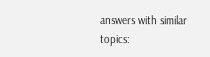answers with similar topics: